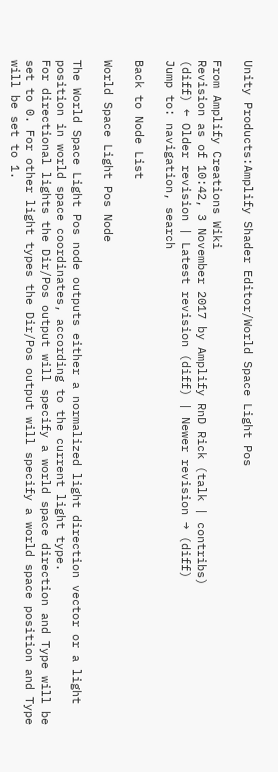Unity Products:Amplify Shader Editor/World Space Light Pos

From Amplify Creations Wiki
Revision as of 10:42, 3 November 2017 by Amplify RnD Rick (talk | contribs)
(diff) ← Older revision | Latest revision (diff) | Newer revision → (diff)
Jump to: navigation, search

Back to Node List

World Space Light Pos Node

The World Space Light Pos node outputs either a normalized light direction vector or a light position in world space coordinates, according to the current light type.
For directional lights the Dir/Pos output will specify a world space direction and Type will be set to 0. For other light types the Dir/Pos output will specify a world space position and Type will be set to 1.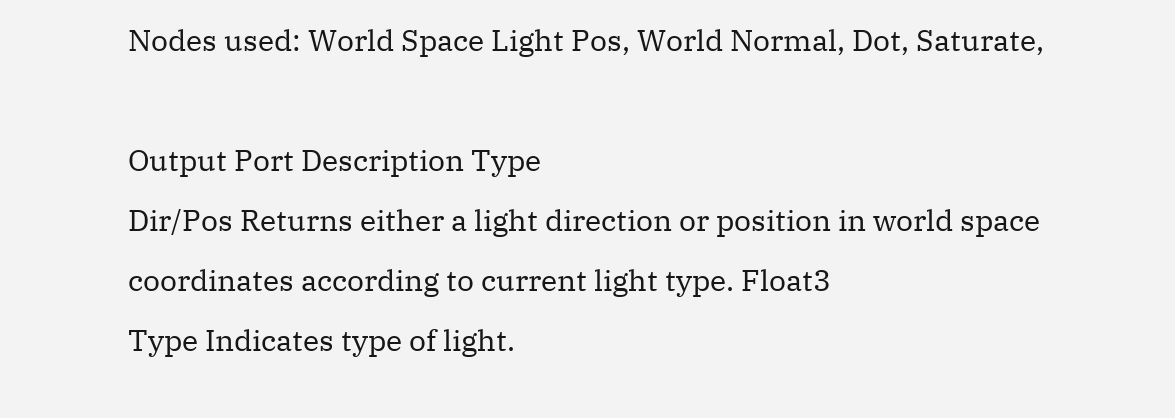Nodes used: World Space Light Pos, World Normal, Dot, Saturate,

Output Port Description Type
Dir/Pos Returns either a light direction or position in world space coordinates according to current light type. Float3
Type Indicates type of light.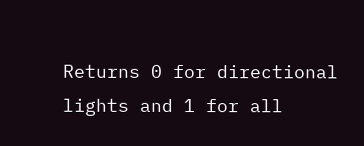Returns 0 for directional lights and 1 for all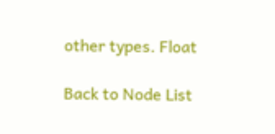other types. Float

Back to Node List